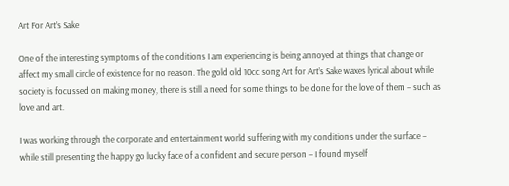Art For Art’s Sake

One of the interesting symptoms of the conditions I am experiencing is being annoyed at things that change or affect my small circle of existence for no reason. The gold old 10cc song Art for Art’s Sake waxes lyrical about while society is focussed on making money, there is still a need for some things to be done for the love of them – such as love and art.

I was working through the corporate and entertainment world suffering with my conditions under the surface – while still presenting the happy go lucky face of a confident and secure person – I found myself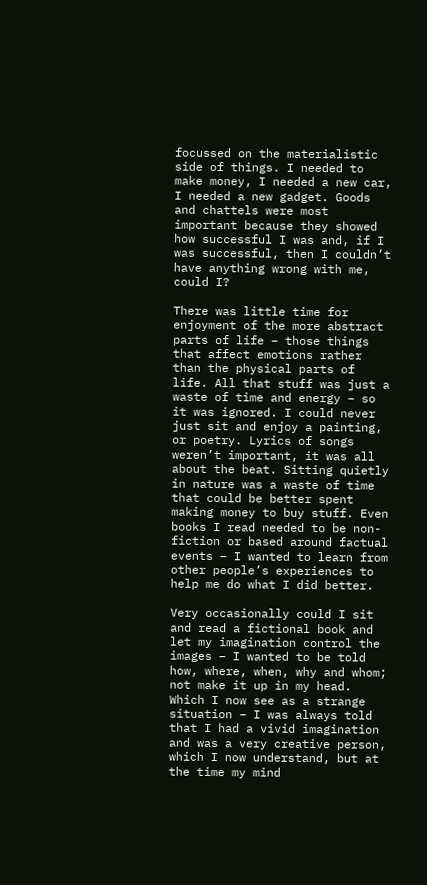focussed on the materialistic side of things. I needed to make money, I needed a new car, I needed a new gadget. Goods and chattels were most important because they showed how successful I was and, if I was successful, then I couldn’t have anything wrong with me, could I?

There was little time for enjoyment of the more abstract parts of life – those things that affect emotions rather than the physical parts of life. All that stuff was just a waste of time and energy – so it was ignored. I could never just sit and enjoy a painting, or poetry. Lyrics of songs weren’t important, it was all about the beat. Sitting quietly in nature was a waste of time that could be better spent making money to buy stuff. Even books I read needed to be non-fiction or based around factual events – I wanted to learn from other people’s experiences to help me do what I did better.

Very occasionally could I sit and read a fictional book and let my imagination control the images – I wanted to be told how, where, when, why and whom; not make it up in my head. Which I now see as a strange situation – I was always told that I had a vivid imagination and was a very creative person, which I now understand, but at the time my mind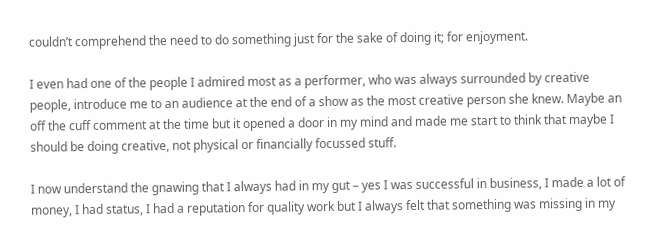couldn’t comprehend the need to do something just for the sake of doing it; for enjoyment.

I even had one of the people I admired most as a performer, who was always surrounded by creative people, introduce me to an audience at the end of a show as the most creative person she knew. Maybe an off the cuff comment at the time but it opened a door in my mind and made me start to think that maybe I should be doing creative, not physical or financially focussed stuff.

I now understand the gnawing that I always had in my gut – yes I was successful in business, I made a lot of money, I had status, I had a reputation for quality work but I always felt that something was missing in my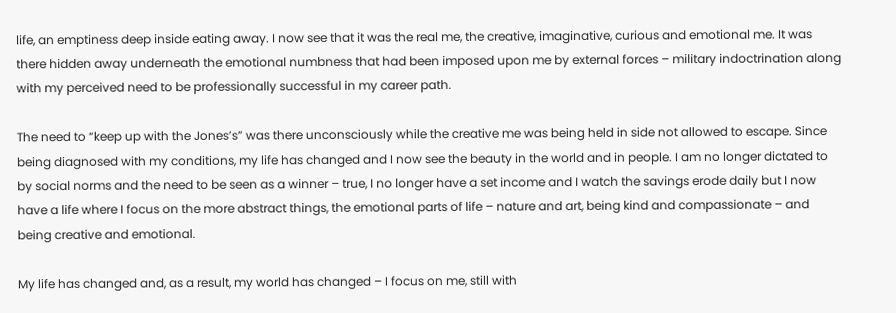life, an emptiness deep inside eating away. I now see that it was the real me, the creative, imaginative, curious and emotional me. It was there hidden away underneath the emotional numbness that had been imposed upon me by external forces – military indoctrination along with my perceived need to be professionally successful in my career path.

The need to “keep up with the Jones’s” was there unconsciously while the creative me was being held in side not allowed to escape. Since being diagnosed with my conditions, my life has changed and I now see the beauty in the world and in people. I am no longer dictated to by social norms and the need to be seen as a winner – true, I no longer have a set income and I watch the savings erode daily but I now have a life where I focus on the more abstract things, the emotional parts of life – nature and art, being kind and compassionate – and being creative and emotional.

My life has changed and, as a result, my world has changed – I focus on me, still with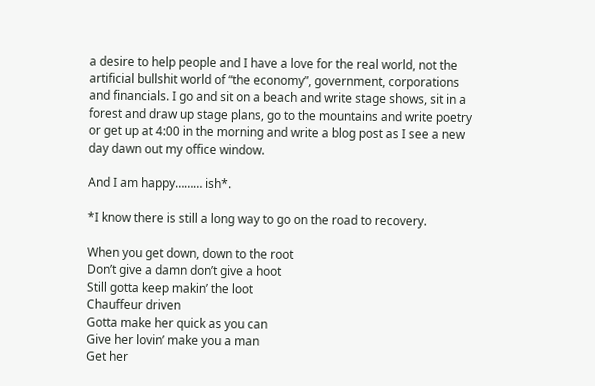a desire to help people and I have a love for the real world, not the artificial bullshit world of “the economy”, government, corporations and financials. I go and sit on a beach and write stage shows, sit in a forest and draw up stage plans, go to the mountains and write poetry or get up at 4:00 in the morning and write a blog post as I see a new day dawn out my office window.

And I am happy……… ish*.

*I know there is still a long way to go on the road to recovery.

When you get down, down to the root
Don’t give a damn don’t give a hoot
Still gotta keep makin’ the loot
Chauffeur driven
Gotta make her quick as you can
Give her lovin’ make you a man
Get her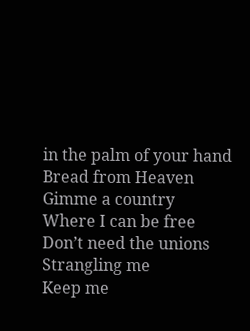in the palm of your hand
Bread from Heaven
Gimme a country
Where I can be free
Don’t need the unions
Strangling me
Keep me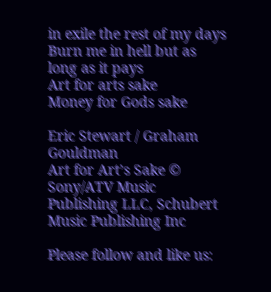in exile the rest of my days
Burn me in hell but as long as it pays
Art for arts sake
Money for Gods sake

Eric Stewart / Graham Gouldman
Art for Art’s Sake © Sony/ATV Music Publishing LLC, Schubert Music Publishing Inc

Please follow and like us: